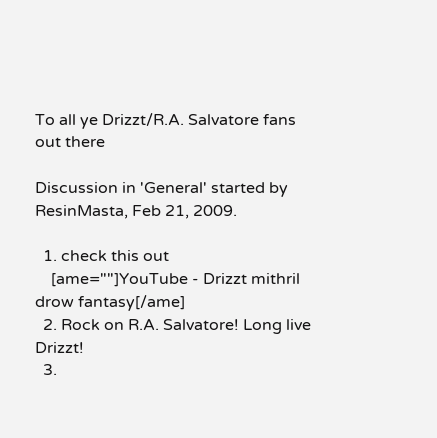To all ye Drizzt/R.A. Salvatore fans out there

Discussion in 'General' started by ResinMasta, Feb 21, 2009.

  1. check this out
    [ame=""]YouTube - Drizzt mithril drow fantasy[/ame]
  2. Rock on R.A. Salvatore! Long live Drizzt!
  3.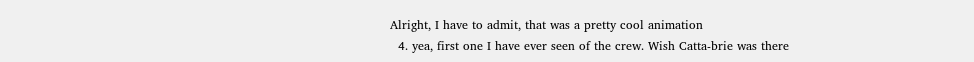Alright, I have to admit, that was a pretty cool animation
  4. yea, first one I have ever seen of the crew. Wish Catta-brie was there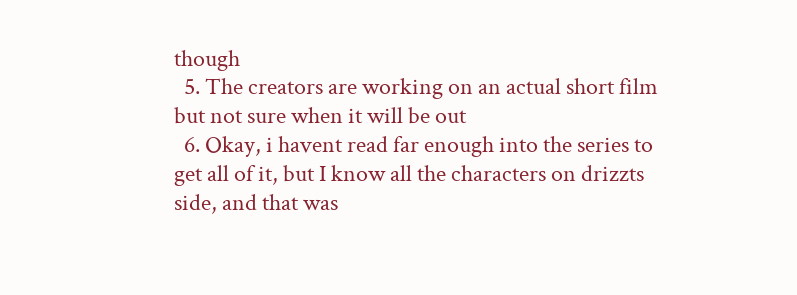though
  5. The creators are working on an actual short film but not sure when it will be out
  6. Okay, i havent read far enough into the series to get all of it, but I know all the characters on drizzts side, and that was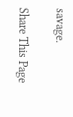savage.

Share This Page